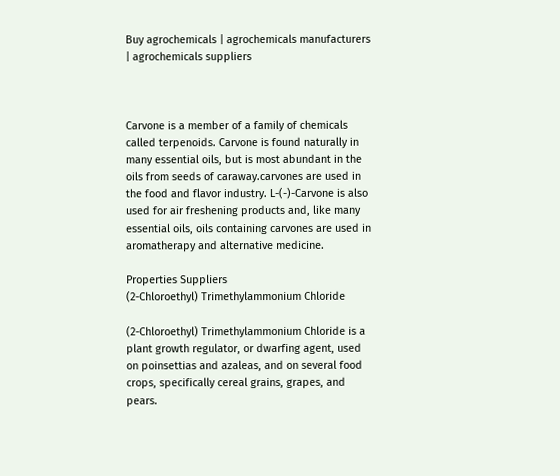Buy agrochemicals | agrochemicals manufacturers | agrochemicals suppliers



Carvone is a member of a family of chemicals called terpenoids. Carvone is found naturally in many essential oils, but is most abundant in the oils from seeds of caraway.carvones are used in the food and flavor industry. L-(-)-Carvone is also used for air freshening products and, like many essential oils, oils containing carvones are used in aromatherapy and alternative medicine.

Properties Suppliers
(2-Chloroethyl) Trimethylammonium Chloride

(2-Chloroethyl) Trimethylammonium Chloride is a plant growth regulator, or dwarfing agent, used on poinsettias and azaleas, and on several food crops, specifically cereal grains, grapes, and pears.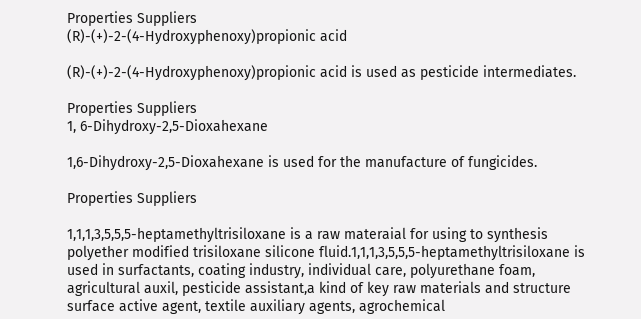Properties Suppliers
(R)-(+)-2-(4-Hydroxyphenoxy)propionic acid

(R)-(+)-2-(4-Hydroxyphenoxy)propionic acid is used as pesticide intermediates.

Properties Suppliers
1, 6-Dihydroxy-2,5-Dioxahexane

1,6-Dihydroxy-2,5-Dioxahexane is used for the manufacture of fungicides.

Properties Suppliers

1,1,1,3,5,5,5-heptamethyltrisiloxane is a raw materaial for using to synthesis polyether modified trisiloxane silicone fluid.1,1,1,3,5,5,5-heptamethyltrisiloxane is used in surfactants, coating industry, individual care, polyurethane foam, agricultural auxil, pesticide assistant,a kind of key raw materials and structure surface active agent, textile auxiliary agents, agrochemical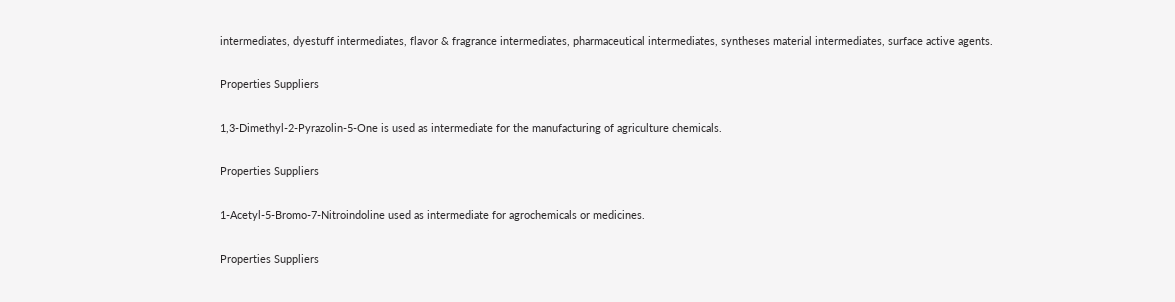intermediates, dyestuff intermediates, flavor & fragrance intermediates, pharmaceutical intermediates, syntheses material intermediates, surface active agents.

Properties Suppliers

1,3-Dimethyl-2-Pyrazolin-5-One is used as intermediate for the manufacturing of agriculture chemicals.

Properties Suppliers

1-Acetyl-5-Bromo-7-Nitroindoline used as intermediate for agrochemicals or medicines.

Properties Suppliers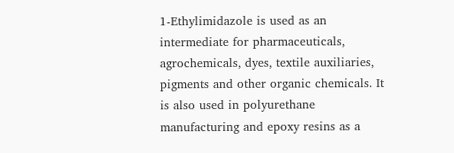1-Ethylimidazole is used as an intermediate for pharmaceuticals, agrochemicals, dyes, textile auxiliaries, pigments and other organic chemicals. It is also used in polyurethane manufacturing and epoxy resins as a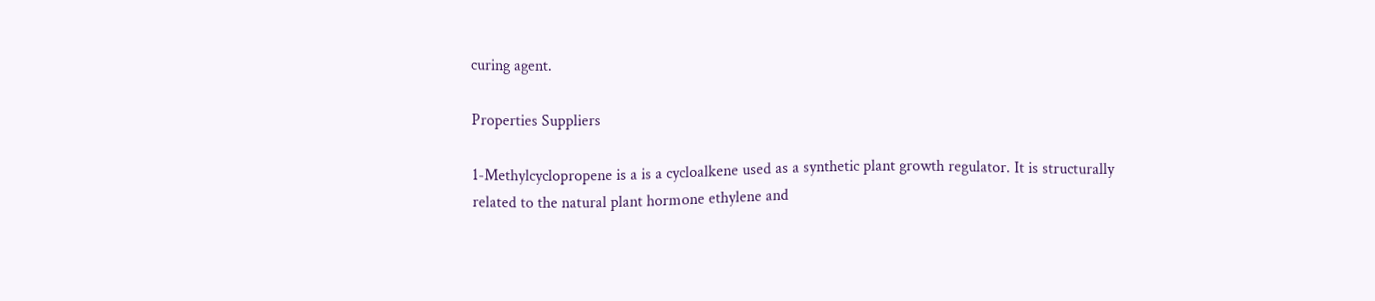curing agent.

Properties Suppliers

1-Methylcyclopropene is a is a cycloalkene used as a synthetic plant growth regulator. It is structurally related to the natural plant hormone ethylene and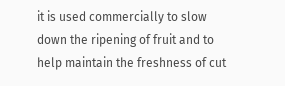it is used commercially to slow down the ripening of fruit and to help maintain the freshness of cut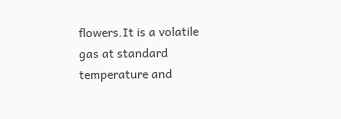flowers.It is a volatile gas at standard temperature and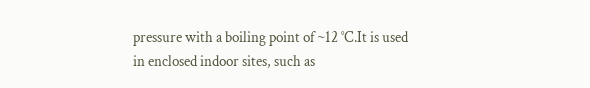pressure with a boiling point of ~12 °C.It is used in enclosed indoor sites, such as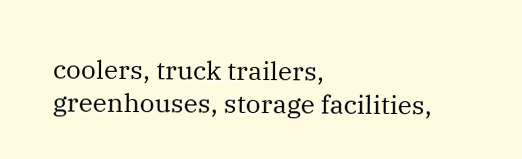coolers, truck trailers, greenhouses, storage facilities,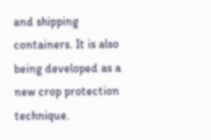and shipping containers. It is also being developed as a new crop protection technique.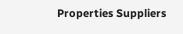Properties Suppliers